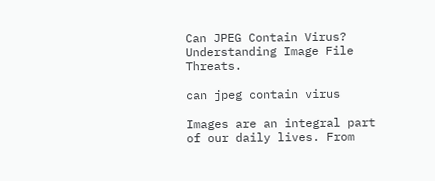Can JPEG Contain Virus? Understanding Image File Threats.

can jpeg contain virus

Images are an integral part of our daily lives. From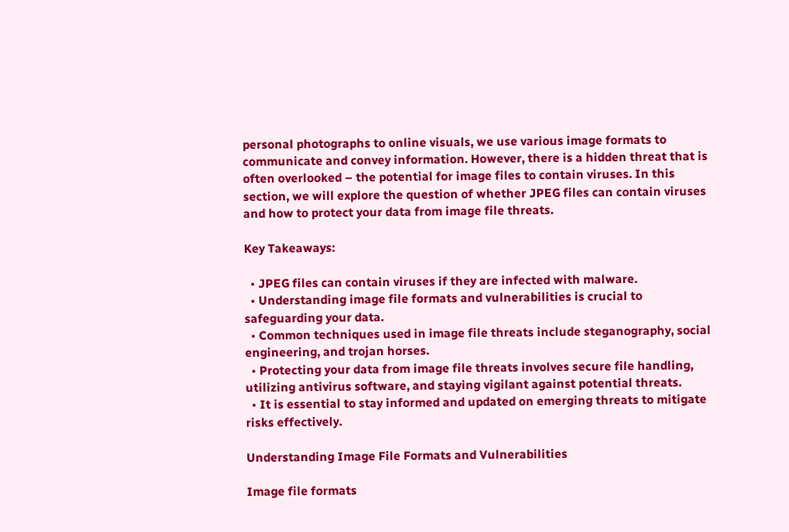personal photographs to online visuals, we use various image formats to communicate and convey information. However, there is a hidden threat that is often overlooked – the potential for image files to contain viruses. In this section, we will explore the question of whether JPEG files can contain viruses and how to protect your data from image file threats.

Key Takeaways:

  • JPEG files can contain viruses if they are infected with malware.
  • Understanding image file formats and vulnerabilities is crucial to safeguarding your data.
  • Common techniques used in image file threats include steganography, social engineering, and trojan horses.
  • Protecting your data from image file threats involves secure file handling, utilizing antivirus software, and staying vigilant against potential threats.
  • It is essential to stay informed and updated on emerging threats to mitigate risks effectively.

Understanding Image File Formats and Vulnerabilities

Image file formats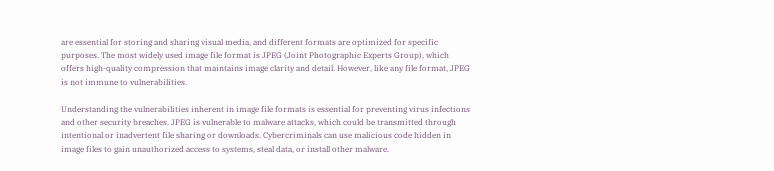are essential for storing and sharing visual media, and different formats are optimized for specific purposes. The most widely used image file format is JPEG (Joint Photographic Experts Group), which offers high-quality compression that maintains image clarity and detail. However, like any file format, JPEG is not immune to vulnerabilities.

Understanding the vulnerabilities inherent in image file formats is essential for preventing virus infections and other security breaches. JPEG is vulnerable to malware attacks, which could be transmitted through intentional or inadvertent file sharing or downloads. Cybercriminals can use malicious code hidden in image files to gain unauthorized access to systems, steal data, or install other malware.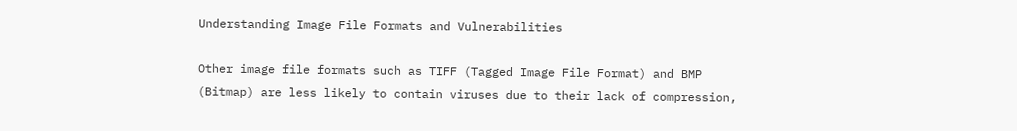Understanding Image File Formats and Vulnerabilities

Other image file formats such as TIFF (Tagged Image File Format) and BMP (Bitmap) are less likely to contain viruses due to their lack of compression,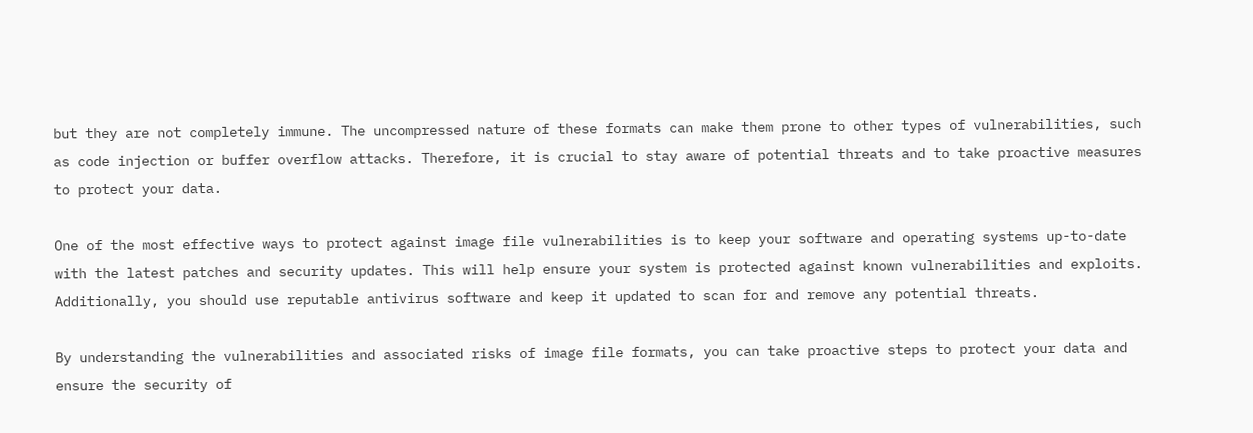but they are not completely immune. The uncompressed nature of these formats can make them prone to other types of vulnerabilities, such as code injection or buffer overflow attacks. Therefore, it is crucial to stay aware of potential threats and to take proactive measures to protect your data.

One of the most effective ways to protect against image file vulnerabilities is to keep your software and operating systems up-to-date with the latest patches and security updates. This will help ensure your system is protected against known vulnerabilities and exploits. Additionally, you should use reputable antivirus software and keep it updated to scan for and remove any potential threats.

By understanding the vulnerabilities and associated risks of image file formats, you can take proactive steps to protect your data and ensure the security of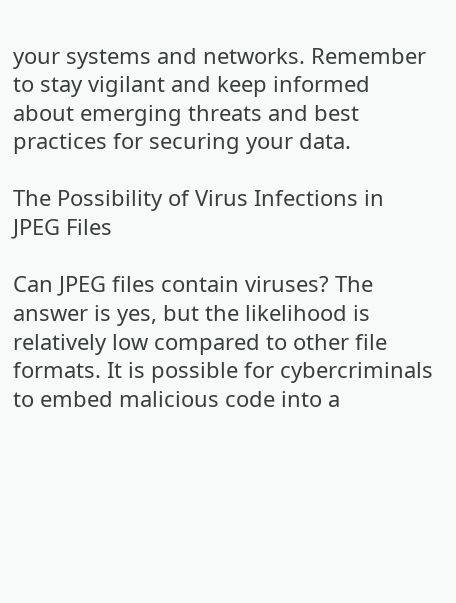your systems and networks. Remember to stay vigilant and keep informed about emerging threats and best practices for securing your data.

The Possibility of Virus Infections in JPEG Files

Can JPEG files contain viruses? The answer is yes, but the likelihood is relatively low compared to other file formats. It is possible for cybercriminals to embed malicious code into a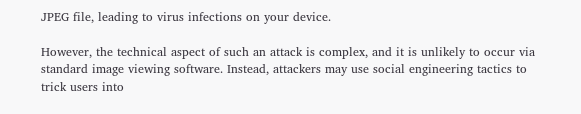JPEG file, leading to virus infections on your device.

However, the technical aspect of such an attack is complex, and it is unlikely to occur via standard image viewing software. Instead, attackers may use social engineering tactics to trick users into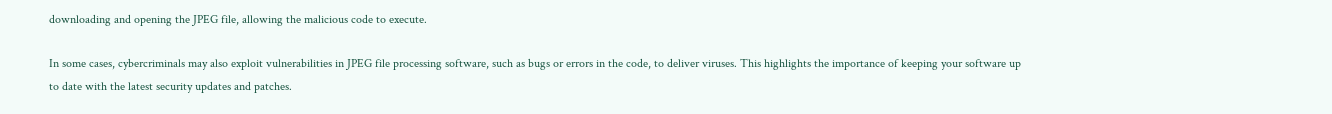downloading and opening the JPEG file, allowing the malicious code to execute.

In some cases, cybercriminals may also exploit vulnerabilities in JPEG file processing software, such as bugs or errors in the code, to deliver viruses. This highlights the importance of keeping your software up to date with the latest security updates and patches.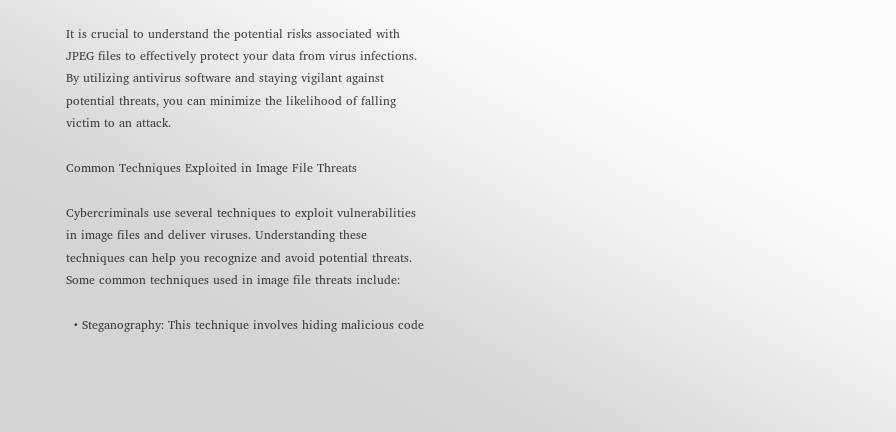It is crucial to understand the potential risks associated with JPEG files to effectively protect your data from virus infections. By utilizing antivirus software and staying vigilant against potential threats, you can minimize the likelihood of falling victim to an attack.

Common Techniques Exploited in Image File Threats

Cybercriminals use several techniques to exploit vulnerabilities in image files and deliver viruses. Understanding these techniques can help you recognize and avoid potential threats. Some common techniques used in image file threats include:

  • Steganography: This technique involves hiding malicious code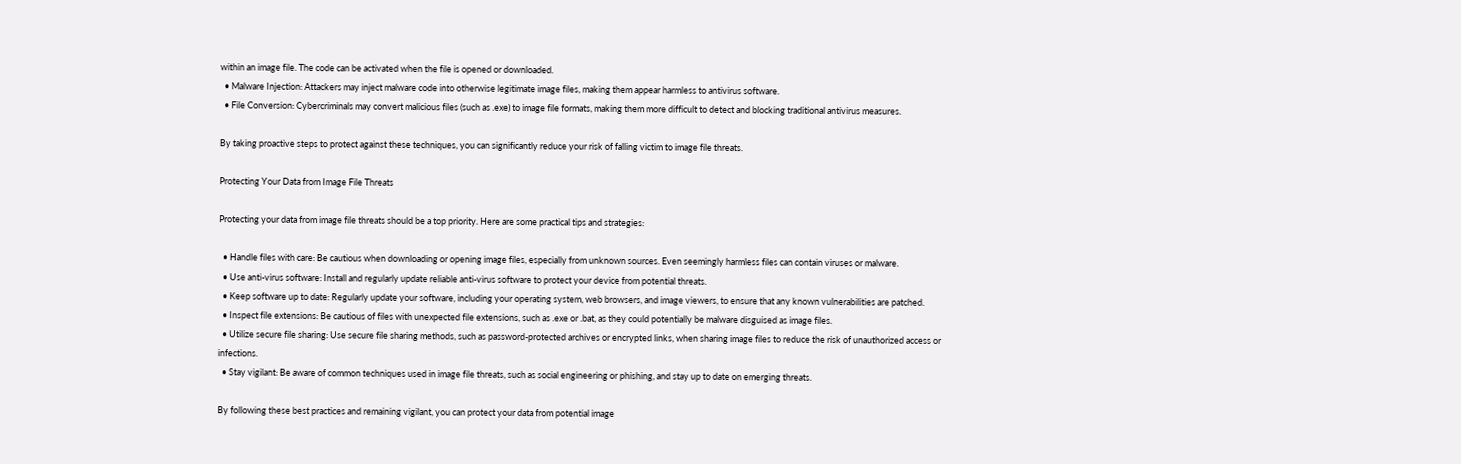within an image file. The code can be activated when the file is opened or downloaded.
  • Malware Injection: Attackers may inject malware code into otherwise legitimate image files, making them appear harmless to antivirus software.
  • File Conversion: Cybercriminals may convert malicious files (such as .exe) to image file formats, making them more difficult to detect and blocking traditional antivirus measures.

By taking proactive steps to protect against these techniques, you can significantly reduce your risk of falling victim to image file threats.

Protecting Your Data from Image File Threats

Protecting your data from image file threats should be a top priority. Here are some practical tips and strategies:

  • Handle files with care: Be cautious when downloading or opening image files, especially from unknown sources. Even seemingly harmless files can contain viruses or malware.
  • Use anti-virus software: Install and regularly update reliable anti-virus software to protect your device from potential threats.
  • Keep software up to date: Regularly update your software, including your operating system, web browsers, and image viewers, to ensure that any known vulnerabilities are patched.
  • Inspect file extensions: Be cautious of files with unexpected file extensions, such as .exe or .bat, as they could potentially be malware disguised as image files.
  • Utilize secure file sharing: Use secure file sharing methods, such as password-protected archives or encrypted links, when sharing image files to reduce the risk of unauthorized access or infections.
  • Stay vigilant: Be aware of common techniques used in image file threats, such as social engineering or phishing, and stay up to date on emerging threats.

By following these best practices and remaining vigilant, you can protect your data from potential image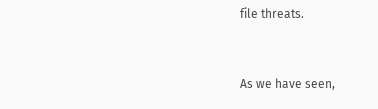file threats.


As we have seen,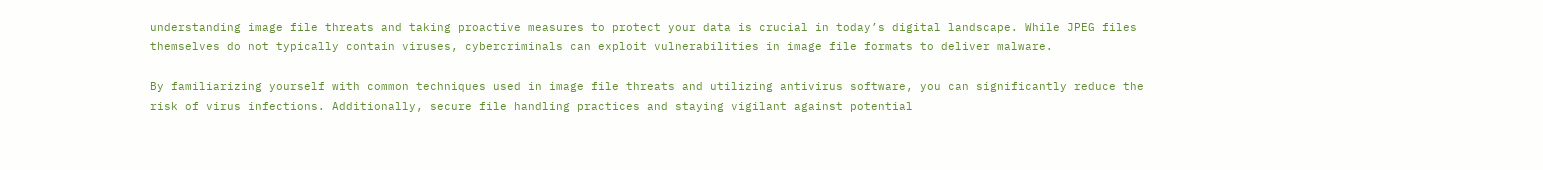understanding image file threats and taking proactive measures to protect your data is crucial in today’s digital landscape. While JPEG files themselves do not typically contain viruses, cybercriminals can exploit vulnerabilities in image file formats to deliver malware.

By familiarizing yourself with common techniques used in image file threats and utilizing antivirus software, you can significantly reduce the risk of virus infections. Additionally, secure file handling practices and staying vigilant against potential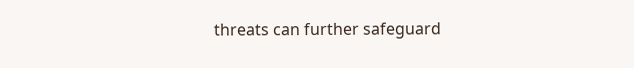threats can further safeguard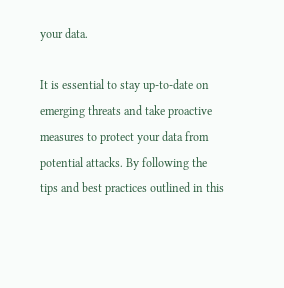your data.

It is essential to stay up-to-date on emerging threats and take proactive measures to protect your data from potential attacks. By following the tips and best practices outlined in this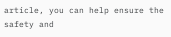article, you can help ensure the safety and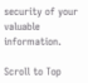security of your valuable information.

Scroll to Top